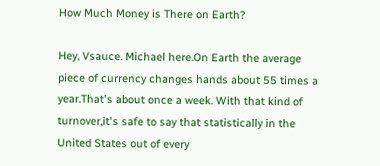How Much Money is There on Earth?

Hey, Vsauce. Michael here.On Earth the average piece of currency changes hands about 55 times a year.That's about once a week. With that kind of turnover,it's safe to say that statistically in the United States out of every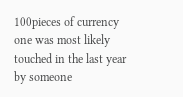100pieces of currency one was most likely touched in the last year by someone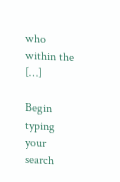who within the […]

Begin typing your search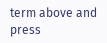term above and press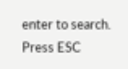enter to search. Press ESC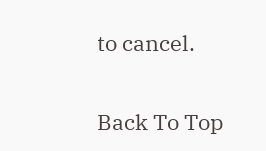to cancel.

Back To Top